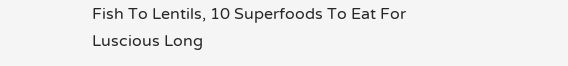Fish To Lentils, 10 Superfoods To Eat For Luscious Long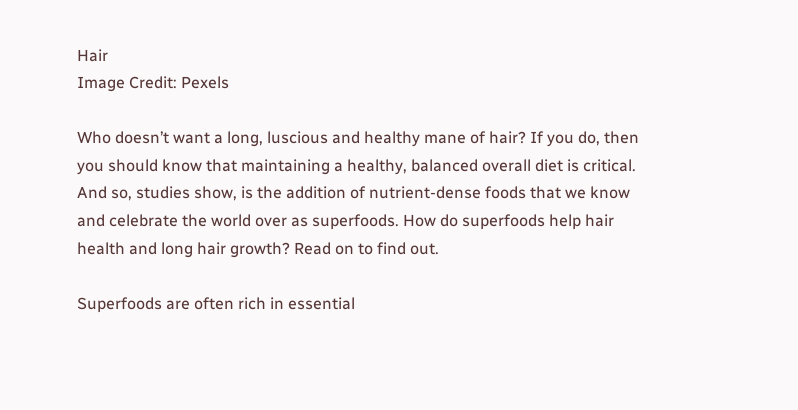Hair
Image Credit: Pexels

Who doesn’t want a long, luscious and healthy mane of hair? If you do, then you should know that maintaining a healthy, balanced overall diet is critical. And so, studies show, is the addition of nutrient-dense foods that we know and celebrate the world over as superfoods. How do superfoods help hair health and long hair growth? Read on to find out.

Superfoods are often rich in essential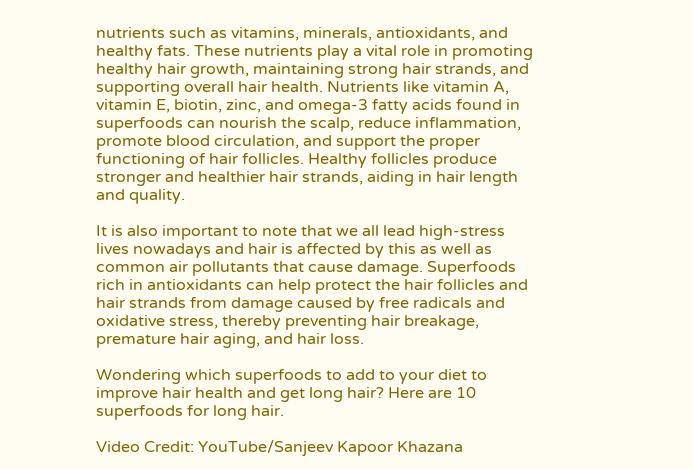nutrients such as vitamins, minerals, antioxidants, and healthy fats. These nutrients play a vital role in promoting healthy hair growth, maintaining strong hair strands, and supporting overall hair health. Nutrients like vitamin A, vitamin E, biotin, zinc, and omega-3 fatty acids found in superfoods can nourish the scalp, reduce inflammation, promote blood circulation, and support the proper functioning of hair follicles. Healthy follicles produce stronger and healthier hair strands, aiding in hair length and quality.

It is also important to note that we all lead high-stress lives nowadays and hair is affected by this as well as common air pollutants that cause damage. Superfoods rich in antioxidants can help protect the hair follicles and hair strands from damage caused by free radicals and oxidative stress, thereby preventing hair breakage, premature hair aging, and hair loss.

Wondering which superfoods to add to your diet to improve hair health and get long hair? Here are 10 superfoods for long hair.

Video Credit: YouTube/Sanjeev Kapoor Khazana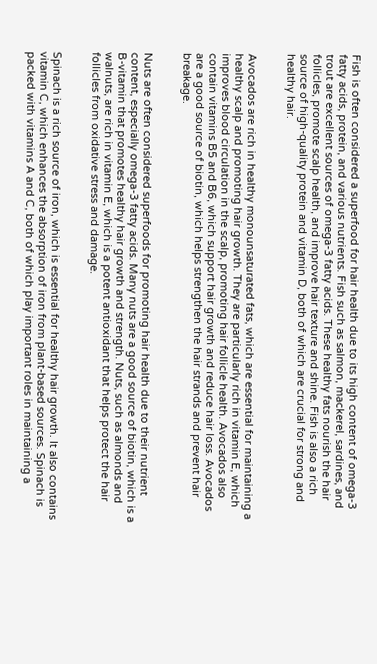Fish is often considered a superfood for hair health due to its high content of omega-3 fatty acids, protein, and various nutrients. Fish such as salmon, mackerel, sardines, and trout are excellent sources of omega-3 fatty acids. These healthy fats nourish the hair follicles, promote scalp health, and improve hair texture and shine. Fish is also a rich source of high-quality protein and vitamin D, both of which are crucial for strong and healthy hair.


Avocados are rich in healthy monounsaturated fats, which are essential for maintaining a healthy scalp and promoting hair growth. They are particularly rich in vitamin E, which improves blood circulation in the scalp, promoting hair follicle health. Avocados also contain vitamins B5 and B6, which support hair growth and reduce hair loss. Avocados are a good source of biotin, which helps strengthen the hair strands and prevent hair breakage.


Nuts are often considered superfoods for promoting hair health due to their nutrient content, especially omega-3 fatty acids. Many nuts are a good source of biotin, which is a B-vitamin that promotes healthy hair growth and strength. Nuts, such as almonds and walnuts, are rich in vitamin E, which is a potent antioxidant that helps protect the hair follicles from oxidative stress and damage.


Spinach is a rich source of iron, which is essential for healthy hair growth. It also contains vitamin C, which enhances the absorption of iron from plant-based sources. Spinach is packed with vitamins A and C, both of which play important roles in maintaining a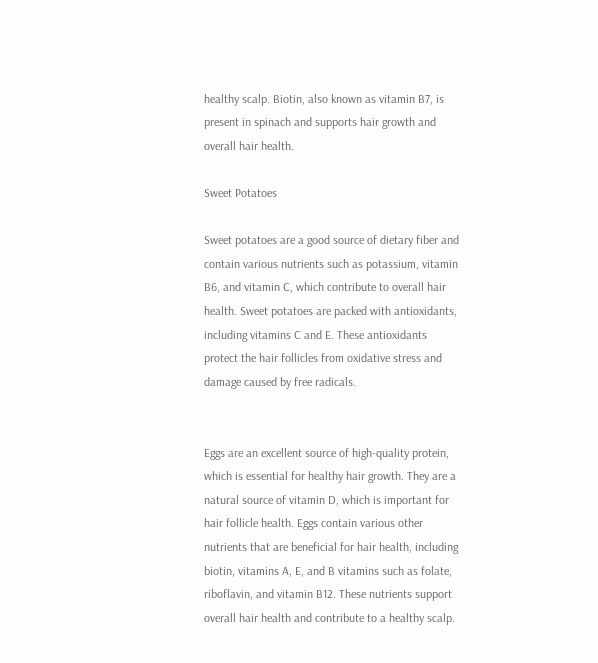healthy scalp. Biotin, also known as vitamin B7, is present in spinach and supports hair growth and overall hair health.

Sweet Potatoes

Sweet potatoes are a good source of dietary fiber and contain various nutrients such as potassium, vitamin B6, and vitamin C, which contribute to overall hair health. Sweet potatoes are packed with antioxidants, including vitamins C and E. These antioxidants protect the hair follicles from oxidative stress and damage caused by free radicals.


Eggs are an excellent source of high-quality protein, which is essential for healthy hair growth. They are a natural source of vitamin D, which is important for hair follicle health. Eggs contain various other nutrients that are beneficial for hair health, including biotin, vitamins A, E, and B vitamins such as folate, riboflavin, and vitamin B12. These nutrients support overall hair health and contribute to a healthy scalp.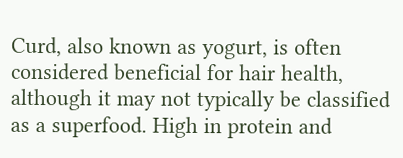Curd, also known as yogurt, is often considered beneficial for hair health, although it may not typically be classified as a superfood. High in protein and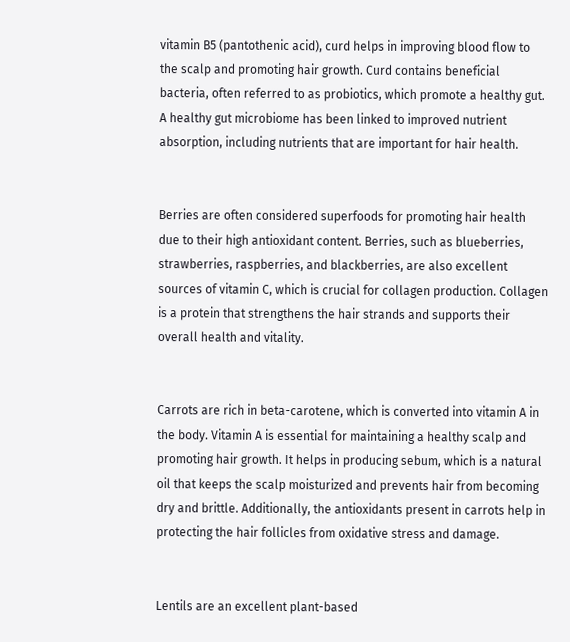vitamin B5 (pantothenic acid), curd helps in improving blood flow to the scalp and promoting hair growth. Curd contains beneficial bacteria, often referred to as probiotics, which promote a healthy gut. A healthy gut microbiome has been linked to improved nutrient absorption, including nutrients that are important for hair health.


Berries are often considered superfoods for promoting hair health due to their high antioxidant content. Berries, such as blueberries, strawberries, raspberries, and blackberries, are also excellent sources of vitamin C, which is crucial for collagen production. Collagen is a protein that strengthens the hair strands and supports their overall health and vitality.


Carrots are rich in beta-carotene, which is converted into vitamin A in the body. Vitamin A is essential for maintaining a healthy scalp and promoting hair growth. It helps in producing sebum, which is a natural oil that keeps the scalp moisturized and prevents hair from becoming dry and brittle. Additionally, the antioxidants present in carrots help in protecting the hair follicles from oxidative stress and damage.


Lentils are an excellent plant-based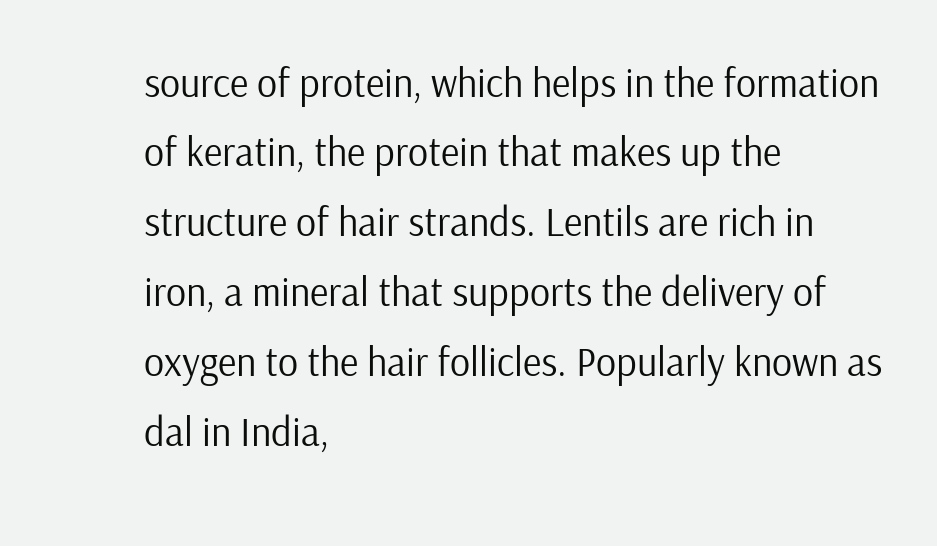source of protein, which helps in the formation of keratin, the protein that makes up the structure of hair strands. Lentils are rich in iron, a mineral that supports the delivery of oxygen to the hair follicles. Popularly known as dal in India,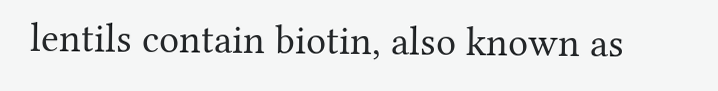lentils contain biotin, also known as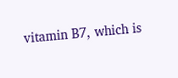vitamin B7, which is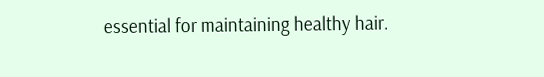essential for maintaining healthy hair.